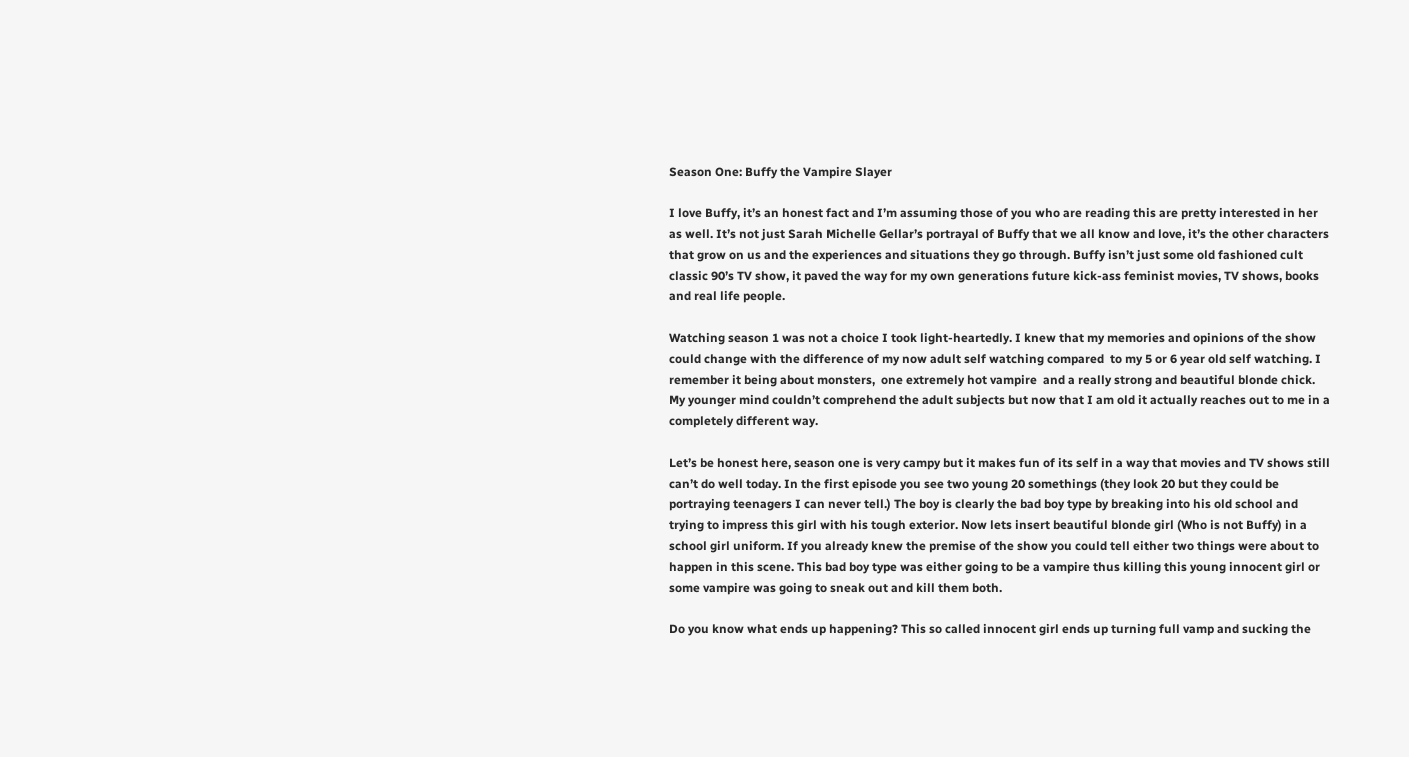Season One: Buffy the Vampire Slayer

I love Buffy, it’s an honest fact and I’m assuming those of you who are reading this are pretty interested in her as well. It’s not just Sarah Michelle Gellar’s portrayal of Buffy that we all know and love, it’s the other characters that grow on us and the experiences and situations they go through. Buffy isn’t just some old fashioned cult classic 90’s TV show, it paved the way for my own generations future kick-ass feminist movies, TV shows, books and real life people.

Watching season 1 was not a choice I took light-heartedly. I knew that my memories and opinions of the show could change with the difference of my now adult self watching compared  to my 5 or 6 year old self watching. I remember it being about monsters,  one extremely hot vampire  and a really strong and beautiful blonde chick. My younger mind couldn’t comprehend the adult subjects but now that I am old it actually reaches out to me in a completely different way.

Let’s be honest here, season one is very campy but it makes fun of its self in a way that movies and TV shows still can’t do well today. In the first episode you see two young 20 somethings (they look 20 but they could be portraying teenagers I can never tell.) The boy is clearly the bad boy type by breaking into his old school and trying to impress this girl with his tough exterior. Now lets insert beautiful blonde girl (Who is not Buffy) in a school girl uniform. If you already knew the premise of the show you could tell either two things were about to happen in this scene. This bad boy type was either going to be a vampire thus killing this young innocent girl or some vampire was going to sneak out and kill them both.

Do you know what ends up happening? This so called innocent girl ends up turning full vamp and sucking the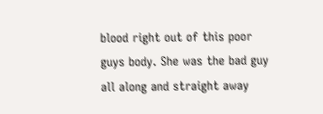blood right out of this poor guys body. She was the bad guy all along and straight away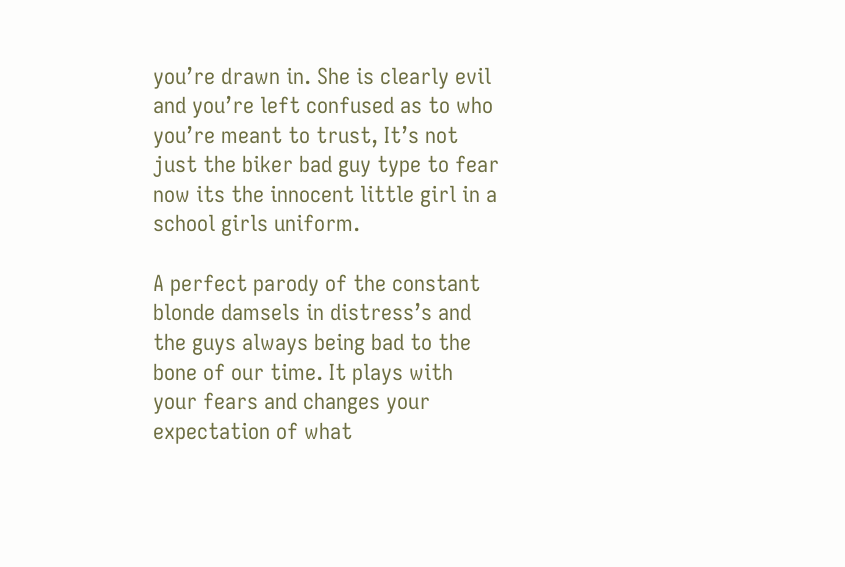you’re drawn in. She is clearly evil and you’re left confused as to who you’re meant to trust, It’s not just the biker bad guy type to fear now its the innocent little girl in a school girls uniform.

A perfect parody of the constant blonde damsels in distress’s and the guys always being bad to the bone of our time. It plays with your fears and changes your expectation of what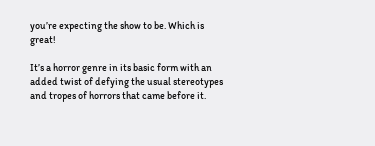you’re expecting the show to be. Which is great!

It’s a horror genre in its basic form with an added twist of defying the usual stereotypes and tropes of horrors that came before it.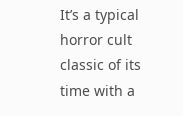It’s a typical horror cult classic of its time with a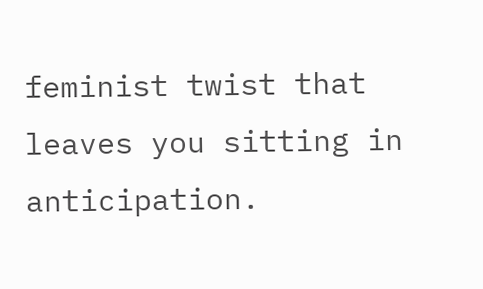feminist twist that leaves you sitting in anticipation.